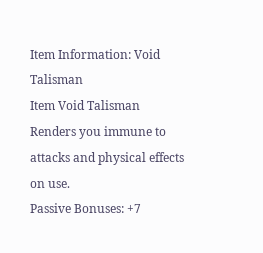Item Information: Void Talisman
Item Void Talisman
Renders you immune to attacks and physical effects on use.
Passive Bonuses: +7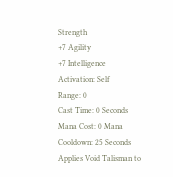Strength
+7 Agility
+7 Intelligence
Activation: Self
Range: 0
Cast Time: 0 Seconds
Mana Cost: 0 Mana
Cooldown: 25 Seconds
Applies Void Talisman to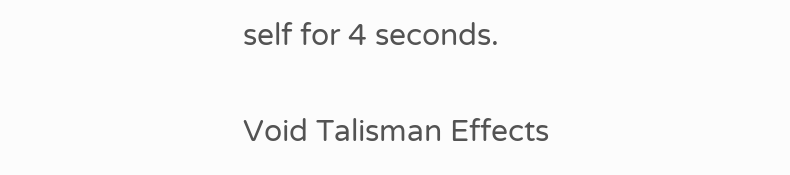self for 4 seconds.

Void Talisman Effects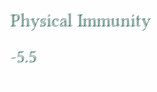Physical Immunity
-5.5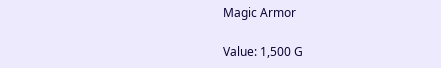Magic Armor

Value: 1,500 G